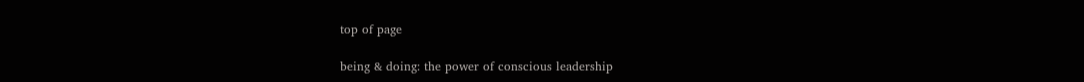top of page

being & doing: the power of conscious leadership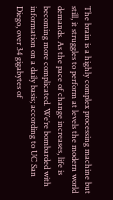The brain is a highly complex processing machine but still, it struggles to perform at levels the modern world demands. As the pace of change increases, life is becoming more complicated. We’re bombarded with information on a daily basis; according to UC San Diego, over 34 gigabytes of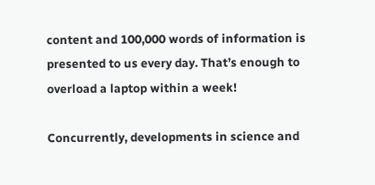content and 100,000 words of information is presented to us every day. That’s enough to overload a laptop within a week!

Concurrently, developments in science and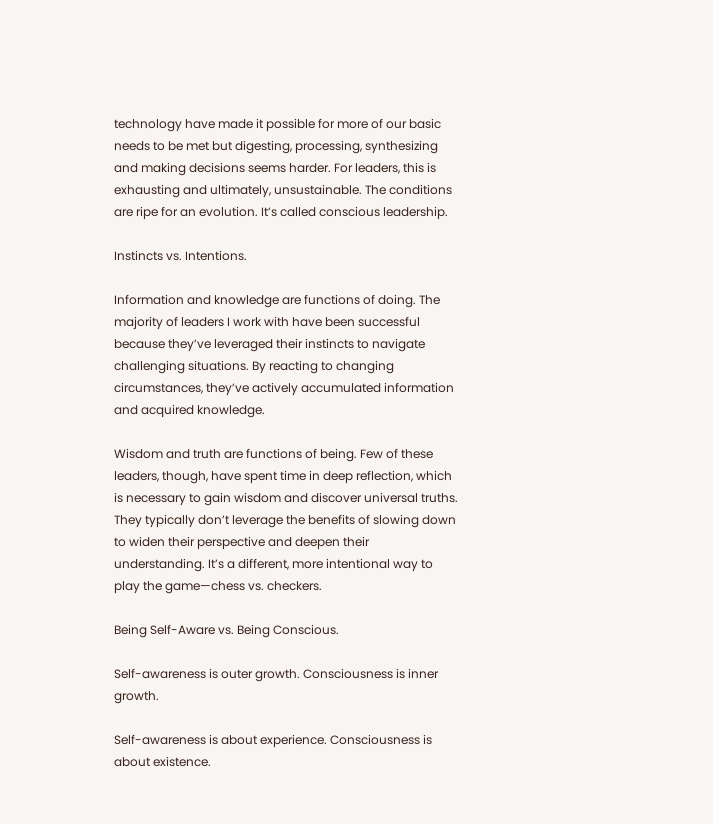technology have made it possible for more of our basic needs to be met but digesting, processing, synthesizing and making decisions seems harder. For leaders, this is exhausting and ultimately, unsustainable. The conditions are ripe for an evolution. It’s called conscious leadership.

Instincts vs. Intentions.

Information and knowledge are functions of doing. The majority of leaders I work with have been successful because they’ve leveraged their instincts to navigate challenging situations. By reacting to changing circumstances, they’ve actively accumulated information and acquired knowledge.

Wisdom and truth are functions of being. Few of these leaders, though, have spent time in deep reflection, which is necessary to gain wisdom and discover universal truths. They typically don’t leverage the benefits of slowing down to widen their perspective and deepen their understanding. It’s a different, more intentional way to play the game—chess vs. checkers.

Being Self-Aware vs. Being Conscious.

Self-awareness is outer growth. Consciousness is inner growth.

Self-awareness is about experience. Consciousness is about existence.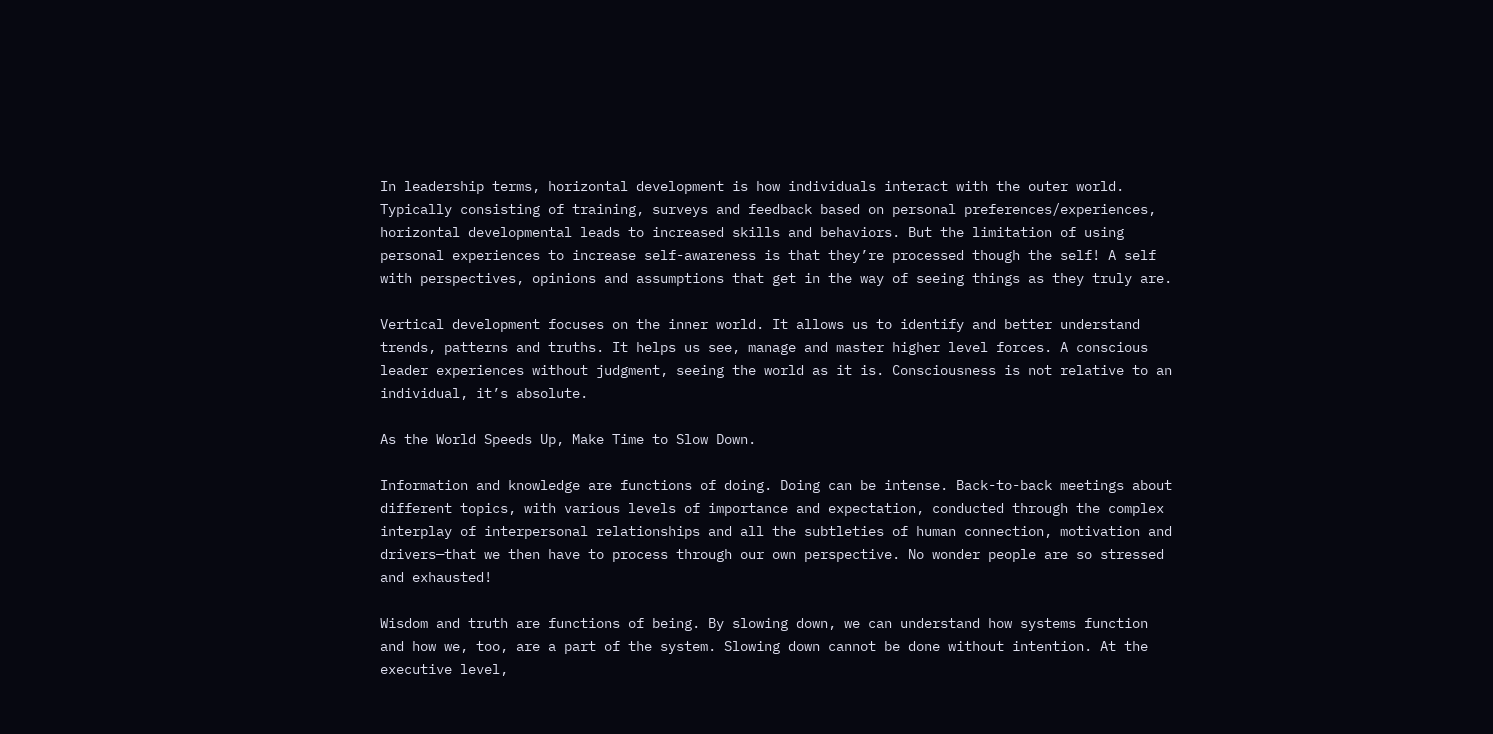In leadership terms, horizontal development is how individuals interact with the outer world. Typically consisting of training, surveys and feedback based on personal preferences/experiences, horizontal developmental leads to increased skills and behaviors. But the limitation of using personal experiences to increase self-awareness is that they’re processed though the self! A self with perspectives, opinions and assumptions that get in the way of seeing things as they truly are.

Vertical development focuses on the inner world. It allows us to identify and better understand trends, patterns and truths. It helps us see, manage and master higher level forces. A conscious leader experiences without judgment, seeing the world as it is. Consciousness is not relative to an individual, it’s absolute.

As the World Speeds Up, Make Time to Slow Down.

Information and knowledge are functions of doing. Doing can be intense. Back-to-back meetings about different topics, with various levels of importance and expectation, conducted through the complex interplay of interpersonal relationships and all the subtleties of human connection, motivation and drivers—that we then have to process through our own perspective. No wonder people are so stressed and exhausted!

Wisdom and truth are functions of being. By slowing down, we can understand how systems function and how we, too, are a part of the system. Slowing down cannot be done without intention. At the executive level,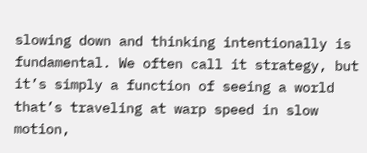slowing down and thinking intentionally is fundamental. We often call it strategy, but it’s simply a function of seeing a world that’s traveling at warp speed in slow motion,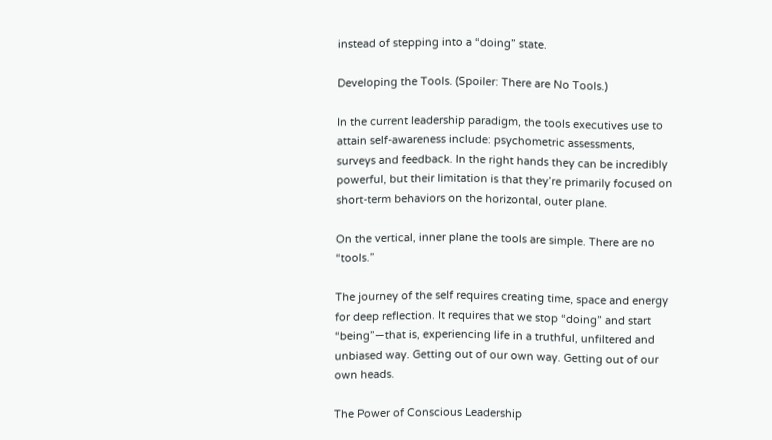instead of stepping into a “doing” state.

Developing the Tools. (Spoiler: There are No Tools.)

In the current leadership paradigm, the tools executives use to attain self-awareness include: psychometric assessments, surveys and feedback. In the right hands they can be incredibly powerful, but their limitation is that they’re primarily focused on short-term behaviors on the horizontal, outer plane.

On the vertical, inner plane the tools are simple. There are no “tools.”

The journey of the self requires creating time, space and energy for deep reflection. It requires that we stop “doing” and start “being”—that is, experiencing life in a truthful, unfiltered and unbiased way. Getting out of our own way. Getting out of our own heads.

The Power of Conscious Leadership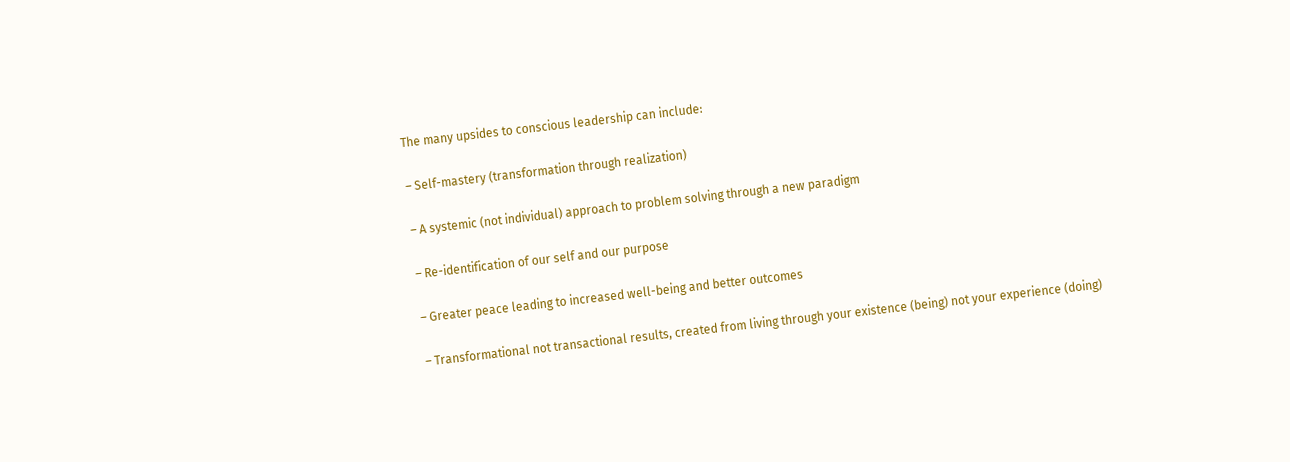The many upsides to conscious leadership can include:

– Self-mastery (transformation through realization)

– A systemic (not individual) approach to problem solving through a new paradigm

– Re-identification of our self and our purpose

– Greater peace leading to increased well-being and better outcomes

– Transformational not transactional results, created from living through your existence (being) not your experience (doing)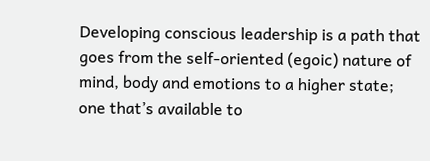Developing conscious leadership is a path that goes from the self-oriented (egoic) nature of mind, body and emotions to a higher state; one that’s available to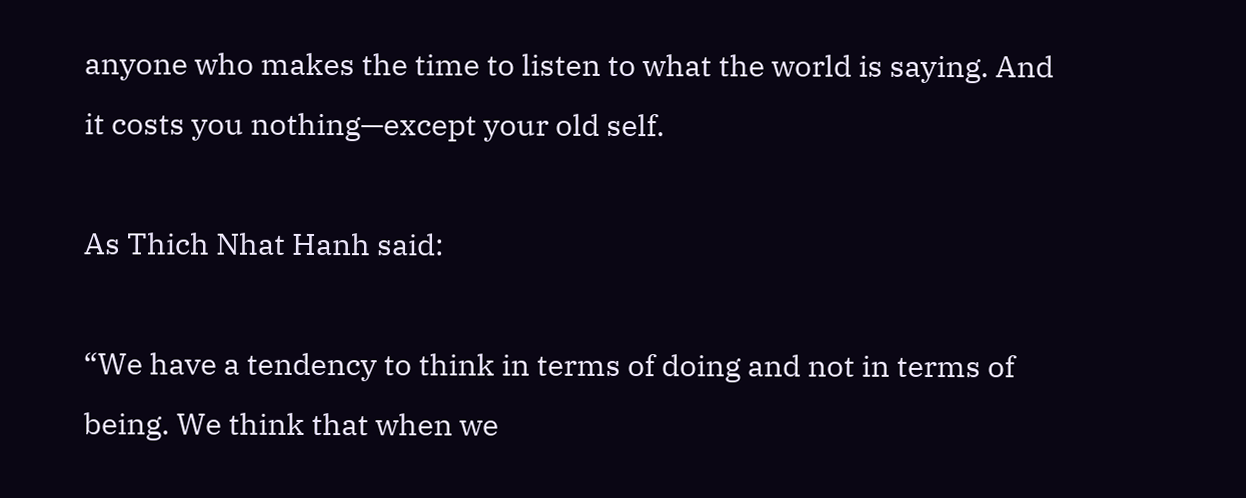anyone who makes the time to listen to what the world is saying. And it costs you nothing—except your old self.

As Thich Nhat Hanh said:

“We have a tendency to think in terms of doing and not in terms of being. We think that when we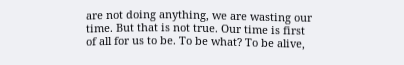are not doing anything, we are wasting our time. But that is not true. Our time is first of all for us to be. To be what? To be alive,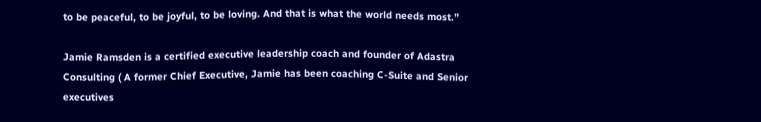to be peaceful, to be joyful, to be loving. And that is what the world needs most.”

Jamie Ramsden is a certified executive leadership coach and founder of Adastra Consulting ( A former Chief Executive, Jamie has been coaching C-Suite and Senior executives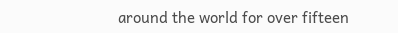around the world for over fifteen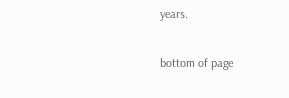years.

bottom of page